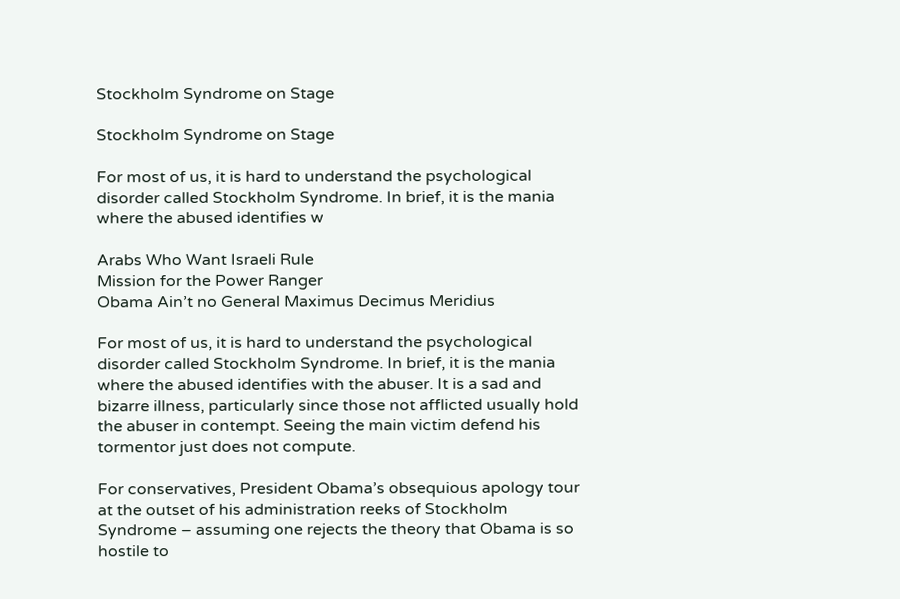Stockholm Syndrome on Stage

Stockholm Syndrome on Stage

For most of us, it is hard to understand the psychological disorder called Stockholm Syndrome. In brief, it is the mania where the abused identifies w

Arabs Who Want Israeli Rule
Mission for the Power Ranger
Obama Ain’t no General Maximus Decimus Meridius

For most of us, it is hard to understand the psychological disorder called Stockholm Syndrome. In brief, it is the mania where the abused identifies with the abuser. It is a sad and bizarre illness, particularly since those not afflicted usually hold the abuser in contempt. Seeing the main victim defend his tormentor just does not compute.

For conservatives, President Obama’s obsequious apology tour at the outset of his administration reeks of Stockholm Syndrome – assuming one rejects the theory that Obama is so hostile to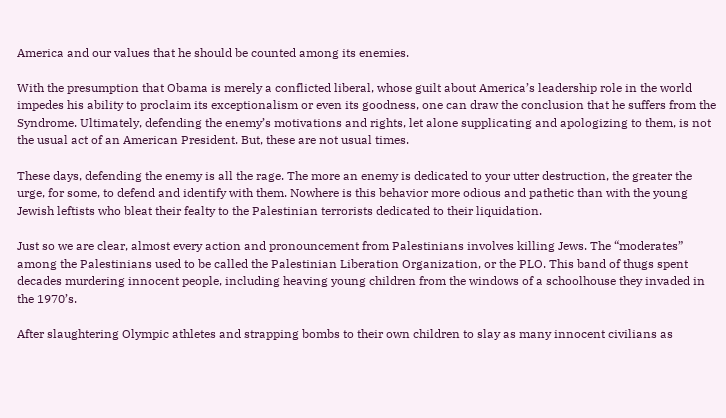America and our values that he should be counted among its enemies.

With the presumption that Obama is merely a conflicted liberal, whose guilt about America’s leadership role in the world impedes his ability to proclaim its exceptionalism or even its goodness, one can draw the conclusion that he suffers from the Syndrome. Ultimately, defending the enemy’s motivations and rights, let alone supplicating and apologizing to them, is not the usual act of an American President. But, these are not usual times.

These days, defending the enemy is all the rage. The more an enemy is dedicated to your utter destruction, the greater the urge, for some, to defend and identify with them. Nowhere is this behavior more odious and pathetic than with the young Jewish leftists who bleat their fealty to the Palestinian terrorists dedicated to their liquidation.

Just so we are clear, almost every action and pronouncement from Palestinians involves killing Jews. The “moderates” among the Palestinians used to be called the Palestinian Liberation Organization, or the PLO. This band of thugs spent decades murdering innocent people, including heaving young children from the windows of a schoolhouse they invaded in the 1970’s.

After slaughtering Olympic athletes and strapping bombs to their own children to slay as many innocent civilians as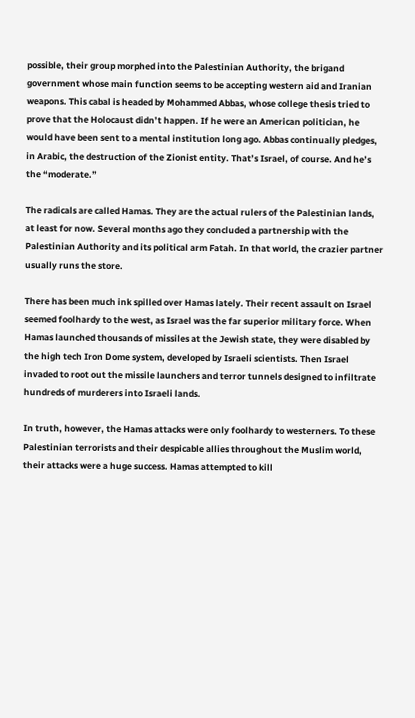possible, their group morphed into the Palestinian Authority, the brigand government whose main function seems to be accepting western aid and Iranian weapons. This cabal is headed by Mohammed Abbas, whose college thesis tried to prove that the Holocaust didn’t happen. If he were an American politician, he would have been sent to a mental institution long ago. Abbas continually pledges, in Arabic, the destruction of the Zionist entity. That’s Israel, of course. And he’s the “moderate.”

The radicals are called Hamas. They are the actual rulers of the Palestinian lands, at least for now. Several months ago they concluded a partnership with the Palestinian Authority and its political arm Fatah. In that world, the crazier partner usually runs the store.

There has been much ink spilled over Hamas lately. Their recent assault on Israel seemed foolhardy to the west, as Israel was the far superior military force. When Hamas launched thousands of missiles at the Jewish state, they were disabled by the high tech Iron Dome system, developed by Israeli scientists. Then Israel invaded to root out the missile launchers and terror tunnels designed to infiltrate hundreds of murderers into Israeli lands.

In truth, however, the Hamas attacks were only foolhardy to westerners. To these Palestinian terrorists and their despicable allies throughout the Muslim world, their attacks were a huge success. Hamas attempted to kill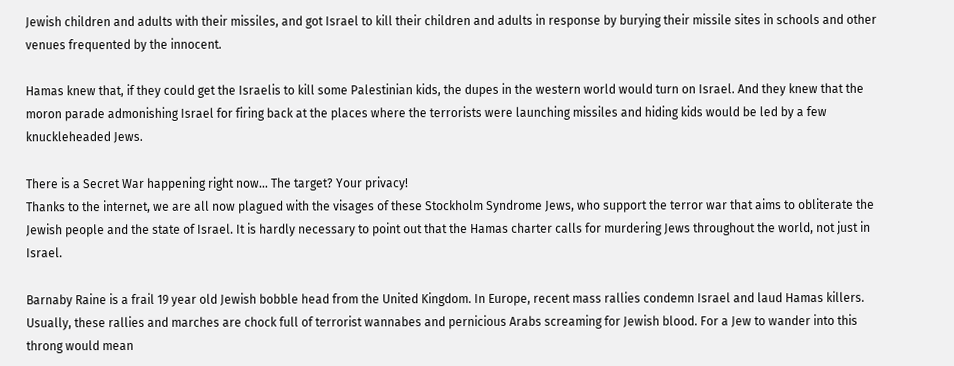Jewish children and adults with their missiles, and got Israel to kill their children and adults in response by burying their missile sites in schools and other venues frequented by the innocent.

Hamas knew that, if they could get the Israelis to kill some Palestinian kids, the dupes in the western world would turn on Israel. And they knew that the moron parade admonishing Israel for firing back at the places where the terrorists were launching missiles and hiding kids would be led by a few knuckleheaded Jews.

There is a Secret War happening right now… The target? Your privacy!
Thanks to the internet, we are all now plagued with the visages of these Stockholm Syndrome Jews, who support the terror war that aims to obliterate the Jewish people and the state of Israel. It is hardly necessary to point out that the Hamas charter calls for murdering Jews throughout the world, not just in Israel.

Barnaby Raine is a frail 19 year old Jewish bobble head from the United Kingdom. In Europe, recent mass rallies condemn Israel and laud Hamas killers. Usually, these rallies and marches are chock full of terrorist wannabes and pernicious Arabs screaming for Jewish blood. For a Jew to wander into this throng would mean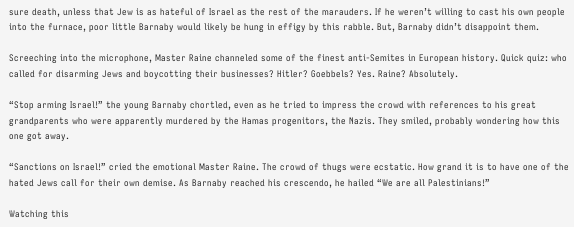sure death, unless that Jew is as hateful of Israel as the rest of the marauders. If he weren’t willing to cast his own people into the furnace, poor little Barnaby would likely be hung in effigy by this rabble. But, Barnaby didn’t disappoint them.

Screeching into the microphone, Master Raine channeled some of the finest anti-Semites in European history. Quick quiz: who called for disarming Jews and boycotting their businesses? Hitler? Goebbels? Yes. Raine? Absolutely.

“Stop arming Israel!” the young Barnaby chortled, even as he tried to impress the crowd with references to his great grandparents who were apparently murdered by the Hamas progenitors, the Nazis. They smiled, probably wondering how this one got away.

“Sanctions on Israel!” cried the emotional Master Raine. The crowd of thugs were ecstatic. How grand it is to have one of the hated Jews call for their own demise. As Barnaby reached his crescendo, he hailed “We are all Palestinians!”

Watching this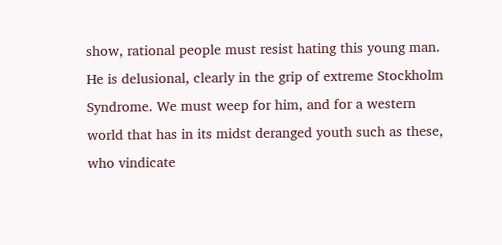show, rational people must resist hating this young man. He is delusional, clearly in the grip of extreme Stockholm Syndrome. We must weep for him, and for a western world that has in its midst deranged youth such as these, who vindicate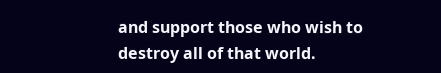and support those who wish to destroy all of that world.